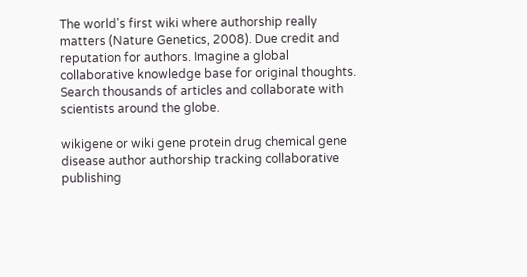The world's first wiki where authorship really matters (Nature Genetics, 2008). Due credit and reputation for authors. Imagine a global collaborative knowledge base for original thoughts. Search thousands of articles and collaborate with scientists around the globe.

wikigene or wiki gene protein drug chemical gene disease author authorship tracking collaborative publishing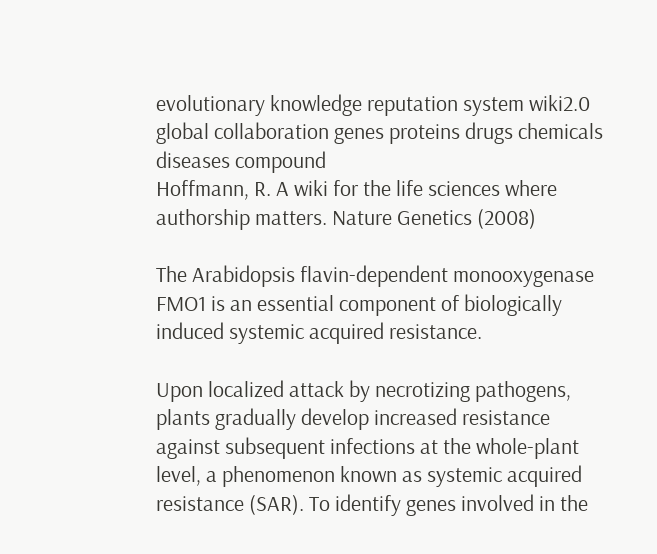evolutionary knowledge reputation system wiki2.0 global collaboration genes proteins drugs chemicals diseases compound
Hoffmann, R. A wiki for the life sciences where authorship matters. Nature Genetics (2008)

The Arabidopsis flavin-dependent monooxygenase FMO1 is an essential component of biologically induced systemic acquired resistance.

Upon localized attack by necrotizing pathogens, plants gradually develop increased resistance against subsequent infections at the whole-plant level, a phenomenon known as systemic acquired resistance (SAR). To identify genes involved in the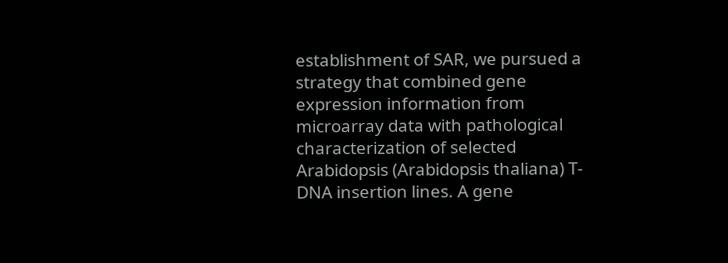establishment of SAR, we pursued a strategy that combined gene expression information from microarray data with pathological characterization of selected Arabidopsis (Arabidopsis thaliana) T-DNA insertion lines. A gene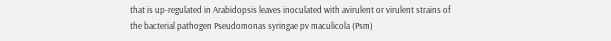that is up-regulated in Arabidopsis leaves inoculated with avirulent or virulent strains of the bacterial pathogen Pseudomonas syringae pv maculicola (Psm)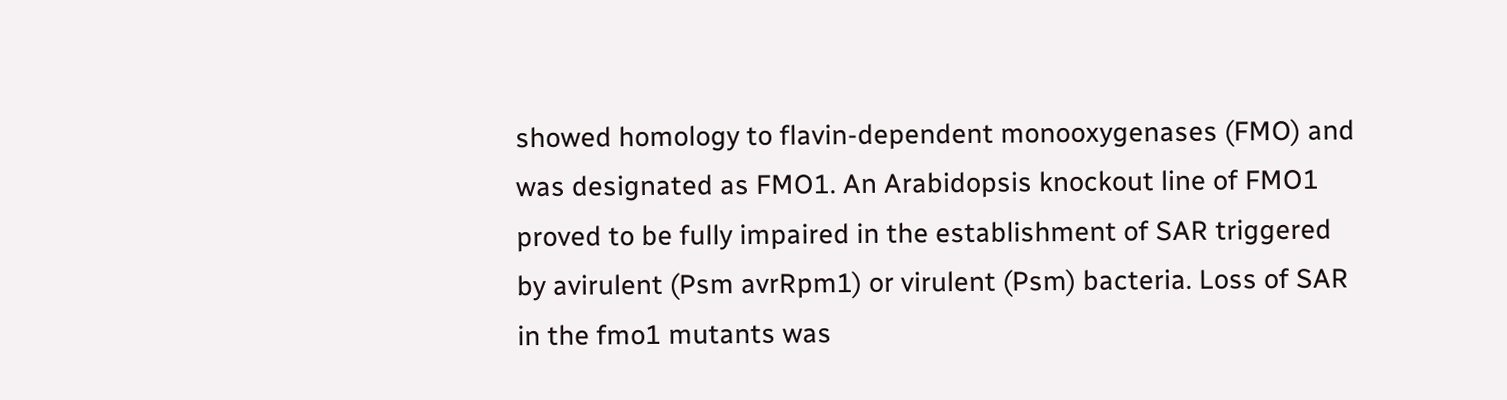showed homology to flavin-dependent monooxygenases (FMO) and was designated as FMO1. An Arabidopsis knockout line of FMO1 proved to be fully impaired in the establishment of SAR triggered by avirulent (Psm avrRpm1) or virulent (Psm) bacteria. Loss of SAR in the fmo1 mutants was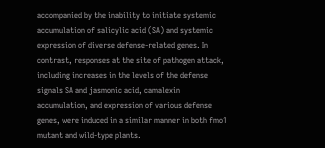accompanied by the inability to initiate systemic accumulation of salicylic acid (SA) and systemic expression of diverse defense-related genes. In contrast, responses at the site of pathogen attack, including increases in the levels of the defense signals SA and jasmonic acid, camalexin accumulation, and expression of various defense genes, were induced in a similar manner in both fmo1 mutant and wild-type plants.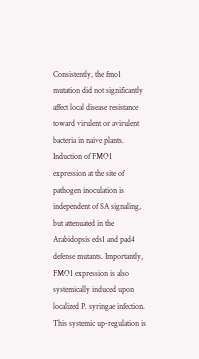Consistently, the fmo1 mutation did not significantly affect local disease resistance toward virulent or avirulent bacteria in naive plants. Induction of FMO1 expression at the site of pathogen inoculation is independent of SA signaling, but attenuated in the Arabidopsis eds1 and pad4 defense mutants. Importantly, FMO1 expression is also systemically induced upon localized P. syringae infection. This systemic up-regulation is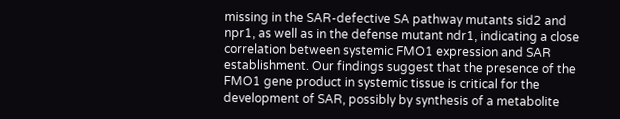missing in the SAR-defective SA pathway mutants sid2 and npr1, as well as in the defense mutant ndr1, indicating a close correlation between systemic FMO1 expression and SAR establishment. Our findings suggest that the presence of the FMO1 gene product in systemic tissue is critical for the development of SAR, possibly by synthesis of a metabolite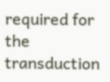required for the transduction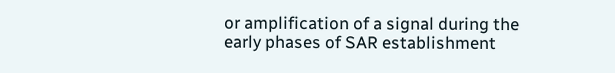or amplification of a signal during the early phases of SAR establishment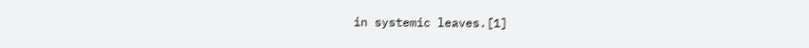in systemic leaves.[1]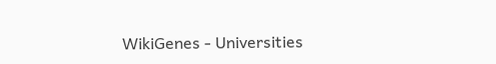WikiGenes - Universities